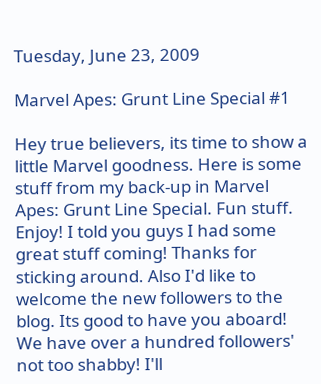Tuesday, June 23, 2009

Marvel Apes: Grunt Line Special #1

Hey true believers, its time to show a little Marvel goodness. Here is some stuff from my back-up in Marvel Apes: Grunt Line Special. Fun stuff. Enjoy! I told you guys I had some great stuff coming! Thanks for sticking around. Also I'd like to welcome the new followers to the blog. Its good to have you aboard! We have over a hundred followers' not too shabby! I'll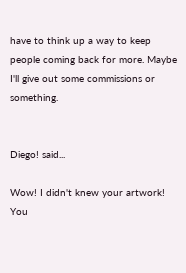have to think up a way to keep people coming back for more. Maybe I'll give out some commissions or something.


Diego! said...

Wow! I didn't knew your artwork! You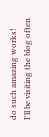do such amazing works!
I'll be visiting the blog often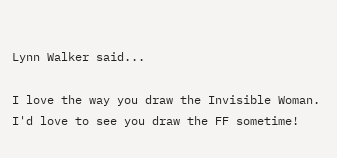Lynn Walker said...

I love the way you draw the Invisible Woman. I'd love to see you draw the FF sometime!